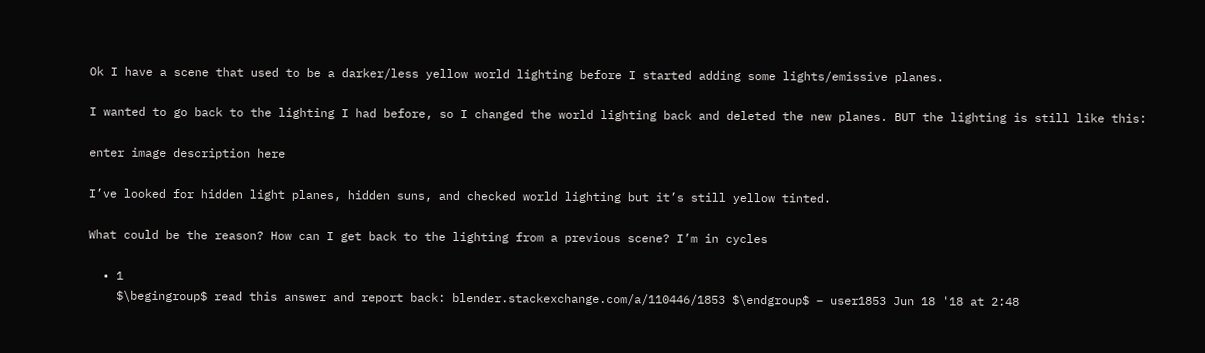Ok I have a scene that used to be a darker/less yellow world lighting before I started adding some lights/emissive planes.

I wanted to go back to the lighting I had before, so I changed the world lighting back and deleted the new planes. BUT the lighting is still like this:

enter image description here

I’ve looked for hidden light planes, hidden suns, and checked world lighting but it’s still yellow tinted.

What could be the reason? How can I get back to the lighting from a previous scene? I’m in cycles

  • 1
    $\begingroup$ read this answer and report back: blender.stackexchange.com/a/110446/1853 $\endgroup$ – user1853 Jun 18 '18 at 2:48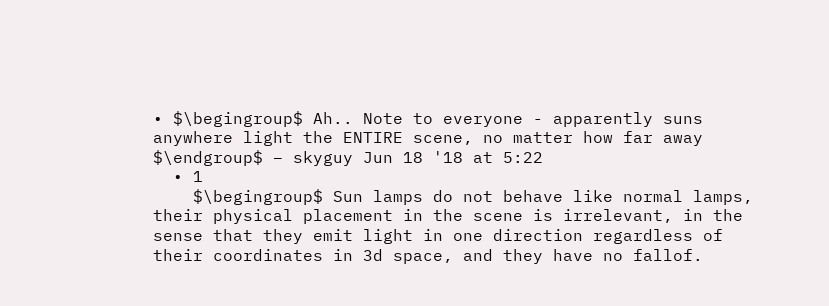• $\begingroup$ Ah.. Note to everyone - apparently suns anywhere light the ENTIRE scene, no matter how far away $\endgroup$ – skyguy Jun 18 '18 at 5:22
  • 1
    $\begingroup$ Sun lamps do not behave like normal lamps, their physical placement in the scene is irrelevant, in the sense that they emit light in one direction regardless of their coordinates in 3d space, and they have no fallof.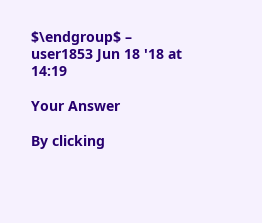$\endgroup$ – user1853 Jun 18 '18 at 14:19

Your Answer

By clicking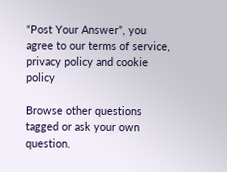“Post Your Answer”, you agree to our terms of service, privacy policy and cookie policy

Browse other questions tagged or ask your own question.